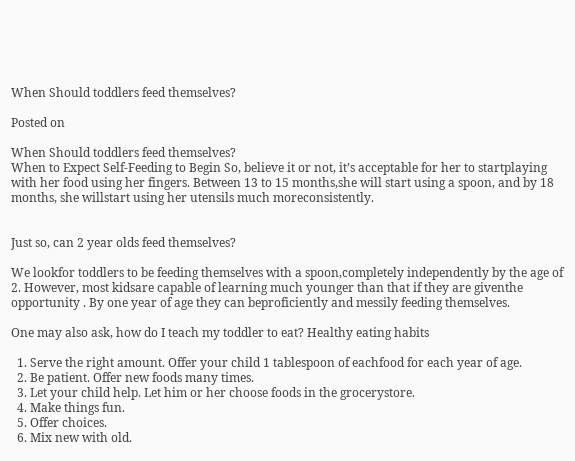When Should toddlers feed themselves?

Posted on

When Should toddlers feed themselves?
When to Expect Self-Feeding to Begin So, believe it or not, it’s acceptable for her to startplaying with her food using her fingers. Between 13 to 15 months,she will start using a spoon, and by 18 months, she willstart using her utensils much moreconsistently.


Just so, can 2 year olds feed themselves?

We lookfor toddlers to be feeding themselves with a spoon,completely independently by the age of 2. However, most kidsare capable of learning much younger than that if they are giventhe opportunity . By one year of age they can beproficiently and messily feeding themselves.

One may also ask, how do I teach my toddler to eat? Healthy eating habits

  1. Serve the right amount. Offer your child 1 tablespoon of eachfood for each year of age.
  2. Be patient. Offer new foods many times.
  3. Let your child help. Let him or her choose foods in the grocerystore.
  4. Make things fun.
  5. Offer choices.
  6. Mix new with old.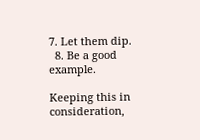7. Let them dip.
  8. Be a good example.

Keeping this in consideration,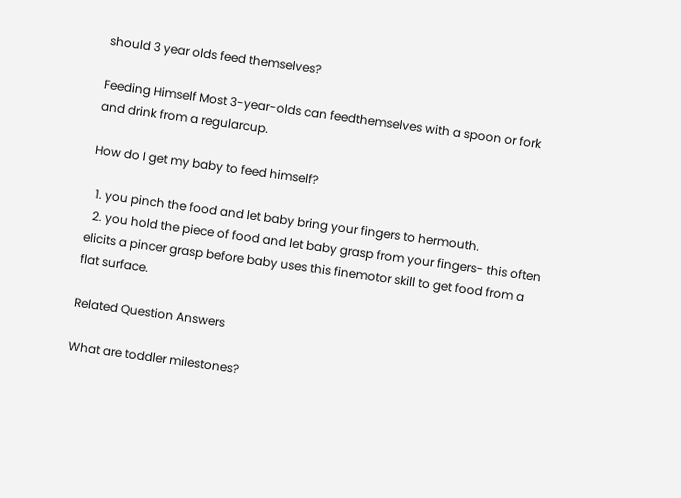should 3 year olds feed themselves?

Feeding Himself Most 3-year-olds can feedthemselves with a spoon or fork and drink from a regularcup.

How do I get my baby to feed himself?

  1. you pinch the food and let baby bring your fingers to hermouth.
  2. you hold the piece of food and let baby grasp from your fingers- this often elicits a pincer grasp before baby uses this finemotor skill to get food from a flat surface.

Related Question Answers

What are toddler milestones?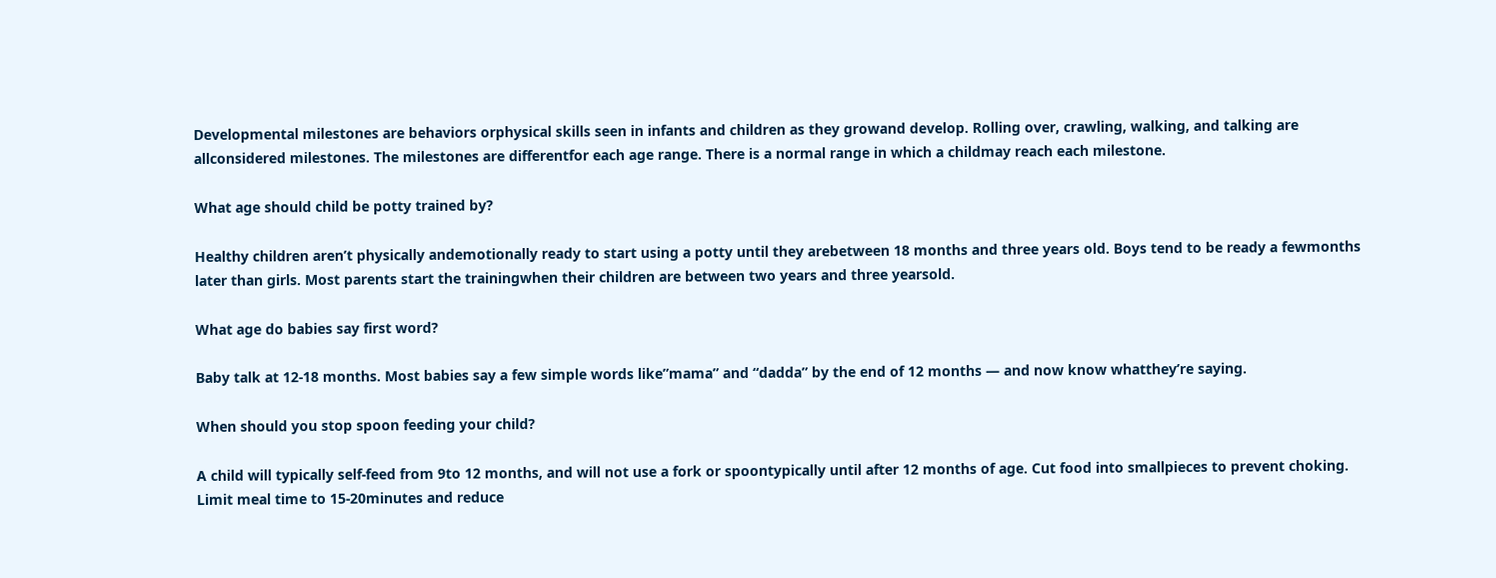Developmental milestones are behaviors orphysical skills seen in infants and children as they growand develop. Rolling over, crawling, walking, and talking are allconsidered milestones. The milestones are differentfor each age range. There is a normal range in which a childmay reach each milestone.

What age should child be potty trained by?

Healthy children aren’t physically andemotionally ready to start using a potty until they arebetween 18 months and three years old. Boys tend to be ready a fewmonths later than girls. Most parents start the trainingwhen their children are between two years and three yearsold.

What age do babies say first word?

Baby talk at 12-18 months. Most babies say a few simple words like”mama” and “dadda” by the end of 12 months — and now know whatthey’re saying.

When should you stop spoon feeding your child?

A child will typically self-feed from 9to 12 months, and will not use a fork or spoontypically until after 12 months of age. Cut food into smallpieces to prevent choking. Limit meal time to 15-20minutes and reduce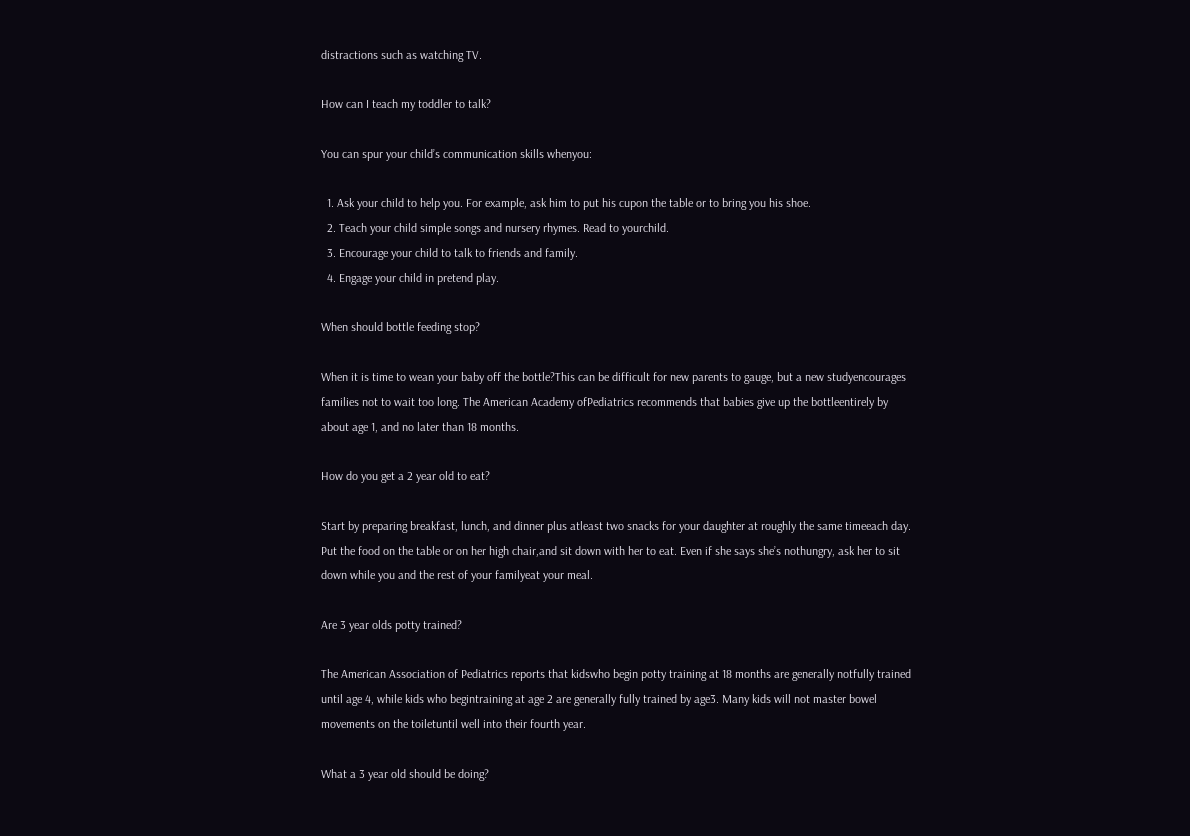distractions such as watching TV.

How can I teach my toddler to talk?

You can spur your child’s communication skills whenyou:

  1. Ask your child to help you. For example, ask him to put his cupon the table or to bring you his shoe.
  2. Teach your child simple songs and nursery rhymes. Read to yourchild.
  3. Encourage your child to talk to friends and family.
  4. Engage your child in pretend play.

When should bottle feeding stop?

When it is time to wean your baby off the bottle?This can be difficult for new parents to gauge, but a new studyencourages families not to wait too long. The American Academy ofPediatrics recommends that babies give up the bottleentirely by about age 1, and no later than 18 months.

How do you get a 2 year old to eat?

Start by preparing breakfast, lunch, and dinner plus atleast two snacks for your daughter at roughly the same timeeach day. Put the food on the table or on her high chair,and sit down with her to eat. Even if she says she’s nothungry, ask her to sit down while you and the rest of your familyeat your meal.

Are 3 year olds potty trained?

The American Association of Pediatrics reports that kidswho begin potty training at 18 months are generally notfully trained until age 4, while kids who begintraining at age 2 are generally fully trained by age3. Many kids will not master bowel movements on the toiletuntil well into their fourth year.

What a 3 year old should be doing?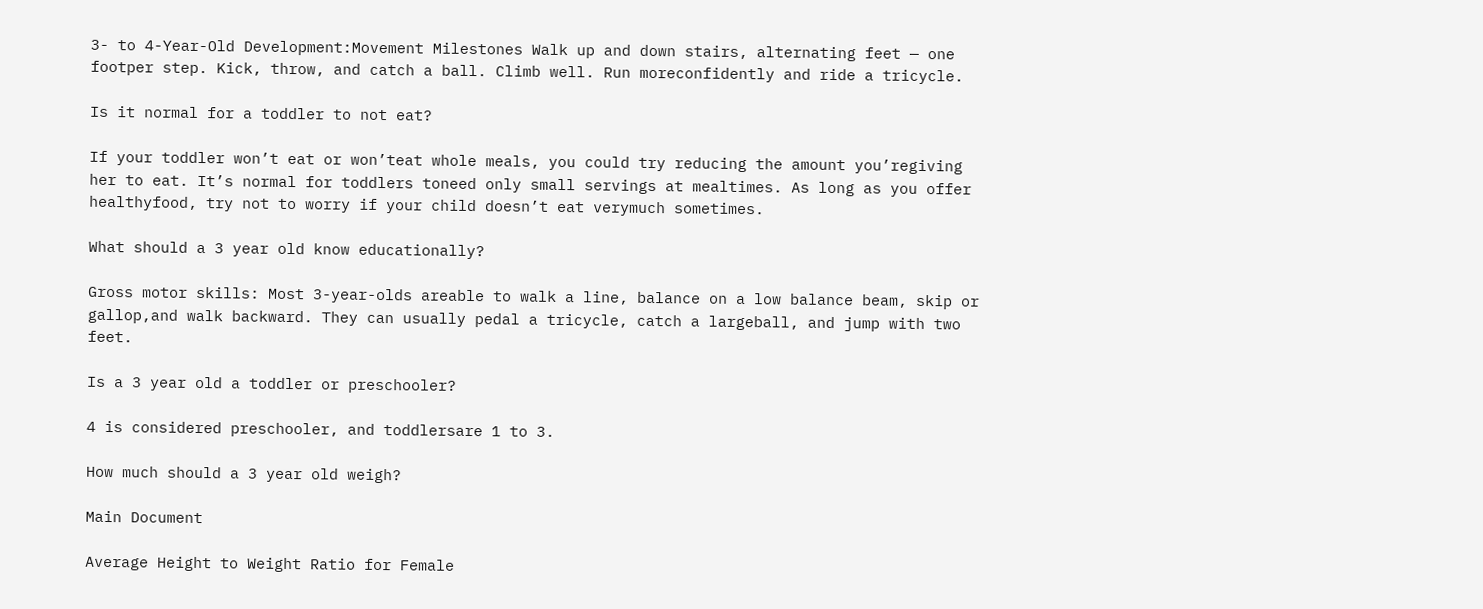3- to 4-Year-Old Development:Movement Milestones Walk up and down stairs, alternating feet — one footper step. Kick, throw, and catch a ball. Climb well. Run moreconfidently and ride a tricycle.

Is it normal for a toddler to not eat?

If your toddler won’t eat or won’teat whole meals, you could try reducing the amount you’regiving her to eat. It’s normal for toddlers toneed only small servings at mealtimes. As long as you offer healthyfood, try not to worry if your child doesn’t eat verymuch sometimes.

What should a 3 year old know educationally?

Gross motor skills: Most 3-year-olds areable to walk a line, balance on a low balance beam, skip or gallop,and walk backward. They can usually pedal a tricycle, catch a largeball, and jump with two feet.

Is a 3 year old a toddler or preschooler?

4 is considered preschooler, and toddlersare 1 to 3.

How much should a 3 year old weigh?

Main Document

Average Height to Weight Ratio for Female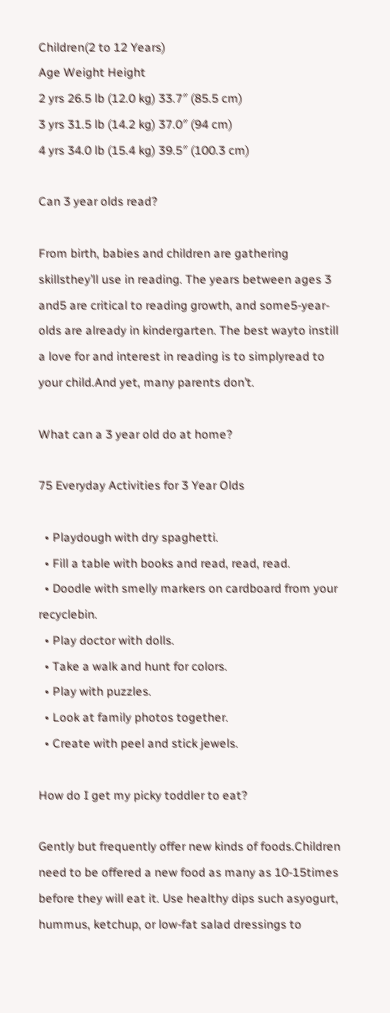Children(2 to 12 Years)
Age Weight Height
2 yrs 26.5 lb (12.0 kg) 33.7″ (85.5 cm)
3 yrs 31.5 lb (14.2 kg) 37.0″ (94 cm)
4 yrs 34.0 lb (15.4 kg) 39.5″ (100.3 cm)

Can 3 year olds read?

From birth, babies and children are gathering skillsthey’ll use in reading. The years between ages 3 and5 are critical to reading growth, and some5-year-olds are already in kindergarten. The best wayto instill a love for and interest in reading is to simplyread to your child.And yet, many parents don’t.

What can a 3 year old do at home?

75 Everyday Activities for 3 Year Olds

  • Playdough with dry spaghetti.
  • Fill a table with books and read, read, read.
  • Doodle with smelly markers on cardboard from your recyclebin.
  • Play doctor with dolls.
  • Take a walk and hunt for colors.
  • Play with puzzles.
  • Look at family photos together.
  • Create with peel and stick jewels.

How do I get my picky toddler to eat?

Gently but frequently offer new kinds of foods.Children need to be offered a new food as many as 10-15times before they will eat it. Use healthy dips such asyogurt, hummus, ketchup, or low-fat salad dressings to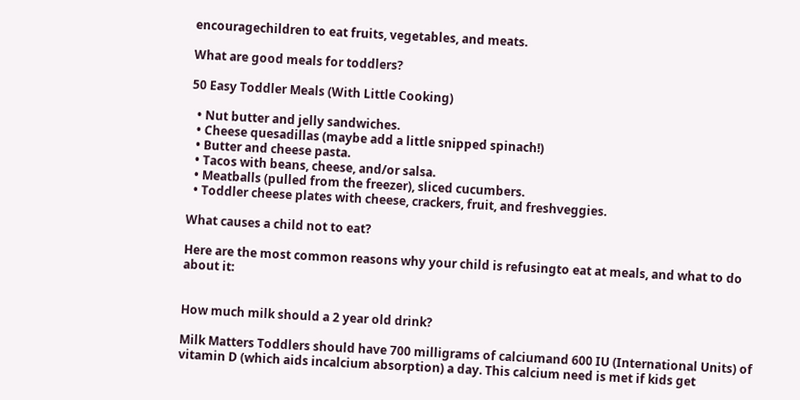encouragechildren to eat fruits, vegetables, and meats.

What are good meals for toddlers?

50 Easy Toddler Meals (With Little Cooking)

  • Nut butter and jelly sandwiches.
  • Cheese quesadillas (maybe add a little snipped spinach!)
  • Butter and cheese pasta.
  • Tacos with beans, cheese, and/or salsa.
  • Meatballs (pulled from the freezer), sliced cucumbers.
  • Toddler cheese plates with cheese, crackers, fruit, and freshveggies.

What causes a child not to eat?

Here are the most common reasons why your child is refusingto eat at meals, and what to do about it:


How much milk should a 2 year old drink?

Milk Matters Toddlers should have 700 milligrams of calciumand 600 IU (International Units) of vitamin D (which aids incalcium absorption) a day. This calcium need is met if kids get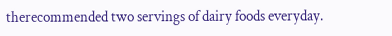therecommended two servings of dairy foods everyday.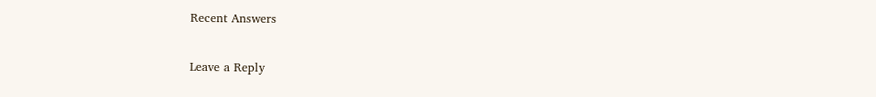Recent Answers

Leave a Reply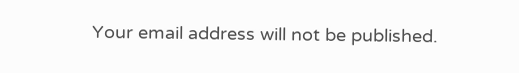Your email address will not be published.